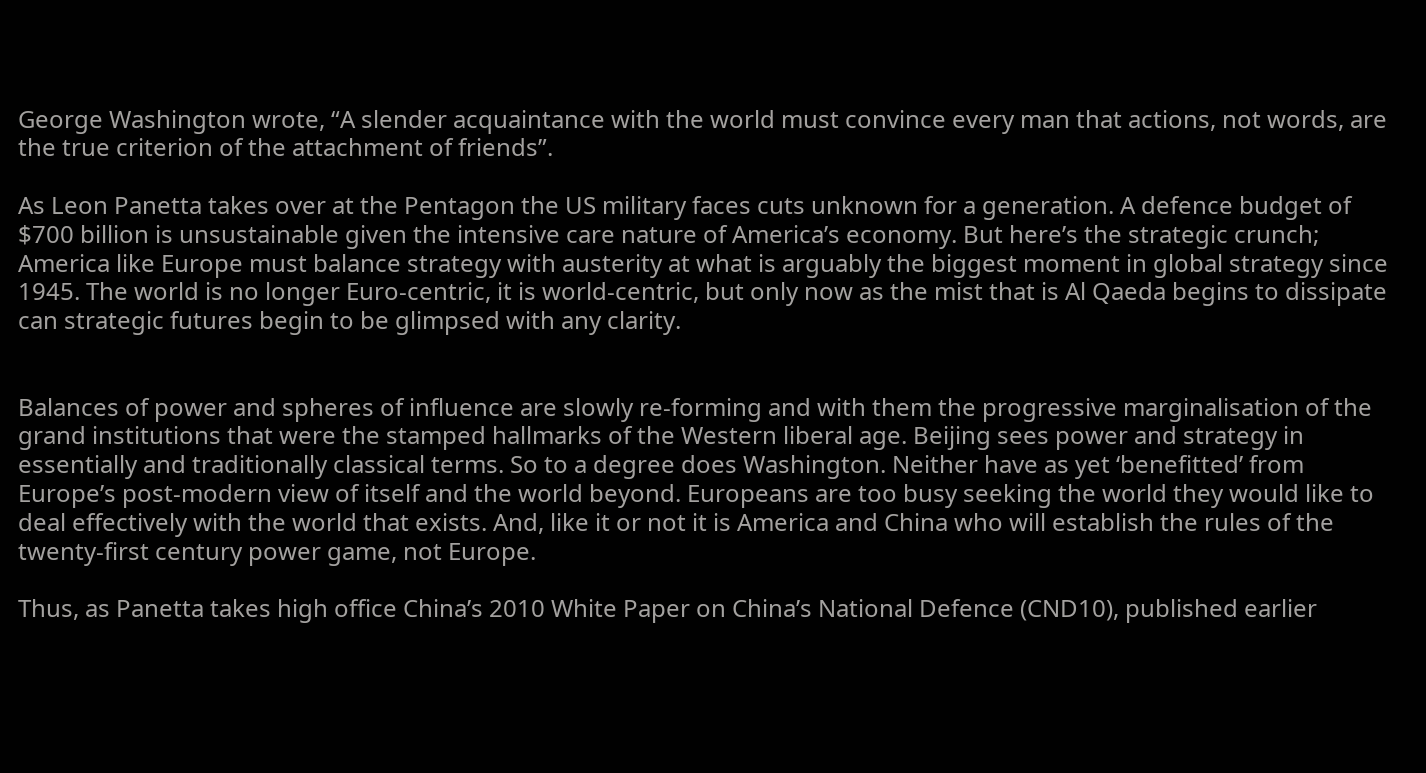George Washington wrote, “A slender acquaintance with the world must convince every man that actions, not words, are the true criterion of the attachment of friends”.

As Leon Panetta takes over at the Pentagon the US military faces cuts unknown for a generation. A defence budget of $700 billion is unsustainable given the intensive care nature of America’s economy. But here’s the strategic crunch; America like Europe must balance strategy with austerity at what is arguably the biggest moment in global strategy since 1945. The world is no longer Euro-centric, it is world-centric, but only now as the mist that is Al Qaeda begins to dissipate can strategic futures begin to be glimpsed with any clarity.


Balances of power and spheres of influence are slowly re-forming and with them the progressive marginalisation of the grand institutions that were the stamped hallmarks of the Western liberal age. Beijing sees power and strategy in essentially and traditionally classical terms. So to a degree does Washington. Neither have as yet ‘benefitted’ from Europe’s post-modern view of itself and the world beyond. Europeans are too busy seeking the world they would like to deal effectively with the world that exists. And, like it or not it is America and China who will establish the rules of the twenty-first century power game, not Europe.

Thus, as Panetta takes high office China’s 2010 White Paper on China’s National Defence (CND10), published earlier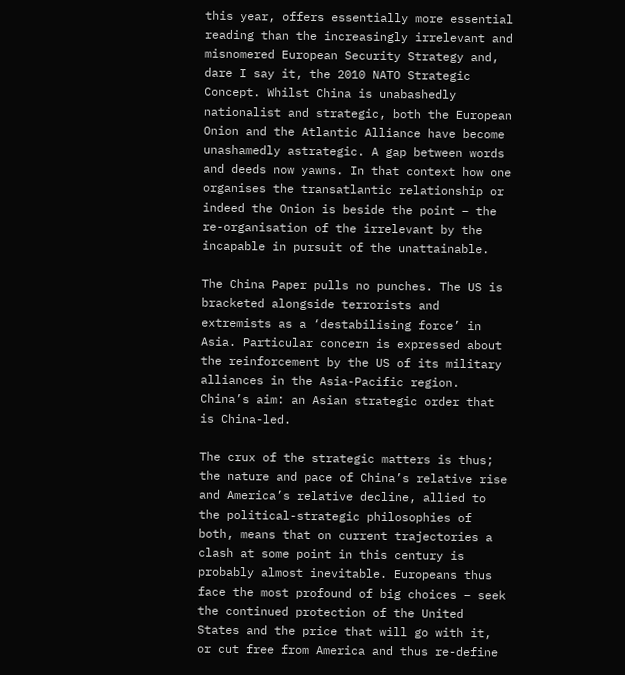this year, offers essentially more essential reading than the increasingly irrelevant and misnomered European Security Strategy and, dare I say it, the 2010 NATO Strategic Concept. Whilst China is unabashedly nationalist and strategic, both the European Onion and the Atlantic Alliance have become unashamedly astrategic. A gap between words and deeds now yawns. In that context how one organises the transatlantic relationship or indeed the Onion is beside the point – the re-organisation of the irrelevant by the incapable in pursuit of the unattainable.

The China Paper pulls no punches. The US is bracketed alongside terrorists and extremists as a ‘destabilising force’ in Asia. Particular concern is expressed about the reinforcement by the US of its military alliances in the Asia-Pacific region. China’s aim: an Asian strategic order that is China-led.

The crux of the strategic matters is thus; the nature and pace of China’s relative rise and America’s relative decline, allied to the political-strategic philosophies of both, means that on current trajectories a clash at some point in this century is probably almost inevitable. Europeans thus face the most profound of big choices – seek the continued protection of the United States and the price that will go with it, or cut free from America and thus re-define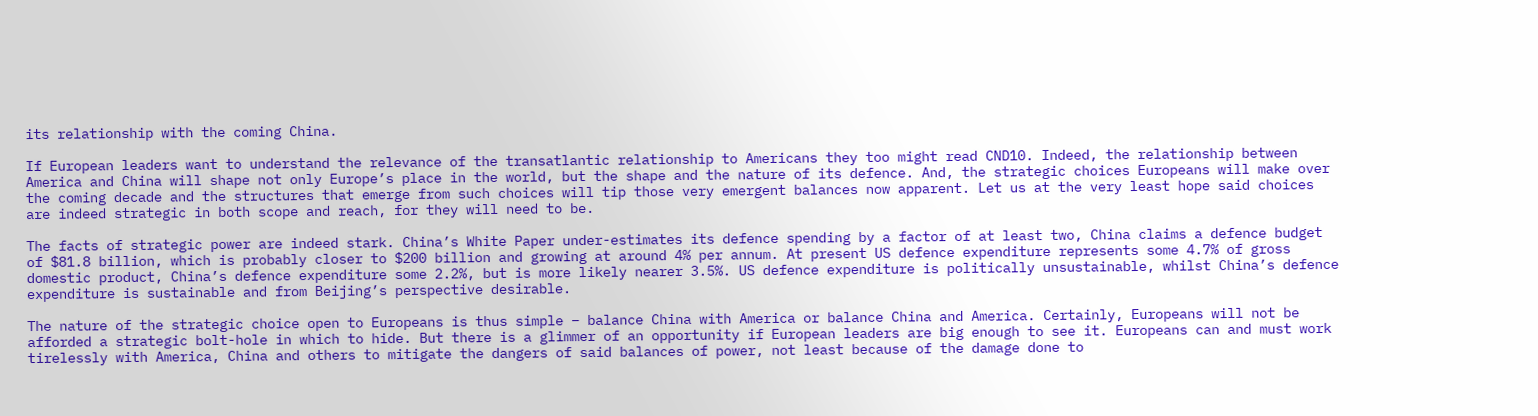its relationship with the coming China.

If European leaders want to understand the relevance of the transatlantic relationship to Americans they too might read CND10. Indeed, the relationship between America and China will shape not only Europe’s place in the world, but the shape and the nature of its defence. And, the strategic choices Europeans will make over the coming decade and the structures that emerge from such choices will tip those very emergent balances now apparent. Let us at the very least hope said choices are indeed strategic in both scope and reach, for they will need to be.

The facts of strategic power are indeed stark. China’s White Paper under-estimates its defence spending by a factor of at least two, China claims a defence budget of $81.8 billion, which is probably closer to $200 billion and growing at around 4% per annum. At present US defence expenditure represents some 4.7% of gross domestic product, China’s defence expenditure some 2.2%, but is more likely nearer 3.5%. US defence expenditure is politically unsustainable, whilst China’s defence expenditure is sustainable and from Beijing’s perspective desirable.

The nature of the strategic choice open to Europeans is thus simple – balance China with America or balance China and America. Certainly, Europeans will not be afforded a strategic bolt-hole in which to hide. But there is a glimmer of an opportunity if European leaders are big enough to see it. Europeans can and must work tirelessly with America, China and others to mitigate the dangers of said balances of power, not least because of the damage done to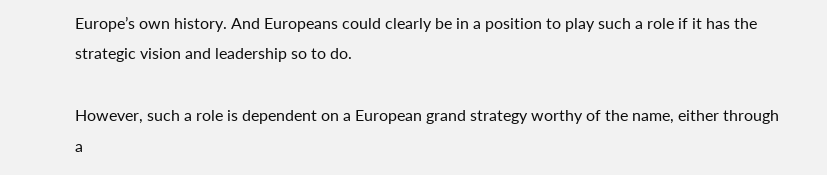Europe’s own history. And Europeans could clearly be in a position to play such a role if it has the strategic vision and leadership so to do.

However, such a role is dependent on a European grand strategy worthy of the name, either through a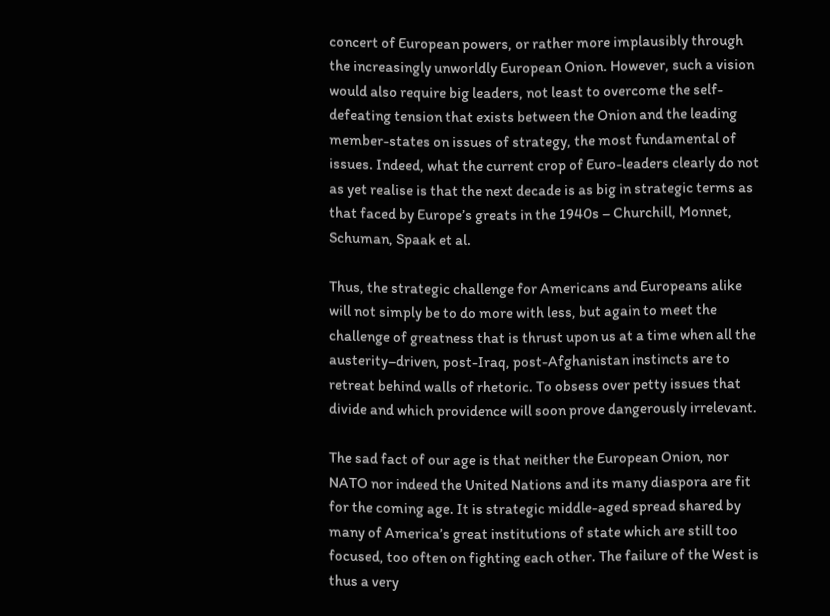concert of European powers, or rather more implausibly through the increasingly unworldly European Onion. However, such a vision would also require big leaders, not least to overcome the self-defeating tension that exists between the Onion and the leading member-states on issues of strategy, the most fundamental of issues. Indeed, what the current crop of Euro-leaders clearly do not as yet realise is that the next decade is as big in strategic terms as that faced by Europe’s greats in the 1940s – Churchill, Monnet, Schuman, Spaak et al.

Thus, the strategic challenge for Americans and Europeans alike will not simply be to do more with less, but again to meet the challenge of greatness that is thrust upon us at a time when all the austerity–driven, post-Iraq, post-Afghanistan instincts are to retreat behind walls of rhetoric. To obsess over petty issues that divide and which providence will soon prove dangerously irrelevant.

The sad fact of our age is that neither the European Onion, nor NATO nor indeed the United Nations and its many diaspora are fit for the coming age. It is strategic middle-aged spread shared by many of America’s great institutions of state which are still too focused, too often on fighting each other. The failure of the West is thus a very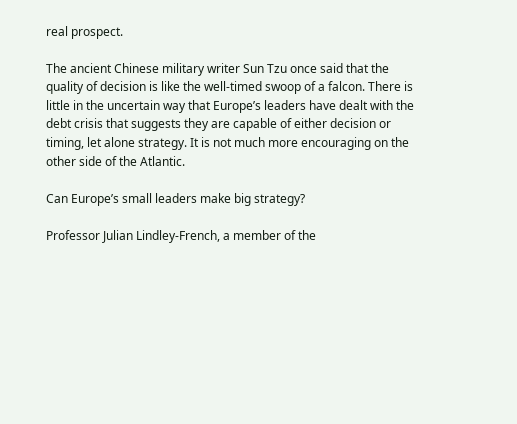real prospect.

The ancient Chinese military writer Sun Tzu once said that the quality of decision is like the well-timed swoop of a falcon. There is little in the uncertain way that Europe’s leaders have dealt with the debt crisis that suggests they are capable of either decision or timing, let alone strategy. It is not much more encouraging on the other side of the Atlantic.

Can Europe’s small leaders make big strategy?

Professor Julian Lindley-French, a member of the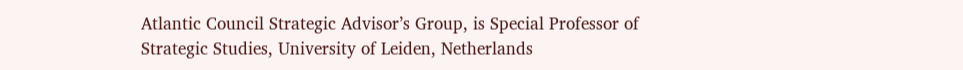Atlantic Council Strategic Advisor’s Group, is Special Professor of Strategic Studies, University of Leiden, Netherlands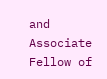and Associate Fellow of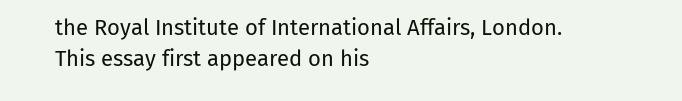the Royal Institute of International Affairs, London. This essay first appeared on his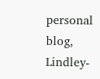personal blog, Lindley-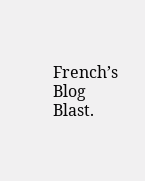French’s Blog Blast.